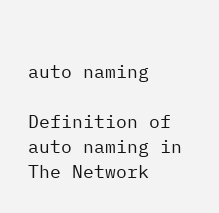auto naming

Definition of auto naming in The Network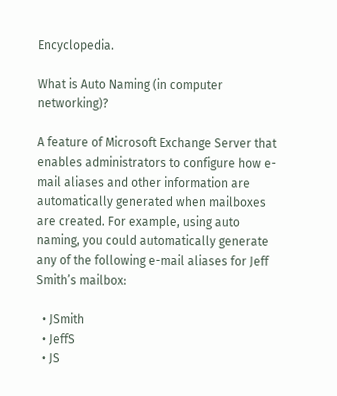Encyclopedia.

What is Auto Naming (in computer networking)?

A feature of Microsoft Exchange Server that enables administrators to configure how e-mail aliases and other information are automatically generated when mailboxes are created. For example, using auto naming, you could automatically generate any of the following e-mail aliases for Jeff Smith’s mailbox:

  • JSmith
  • JeffS
  • JS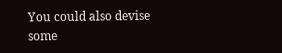You could also devise some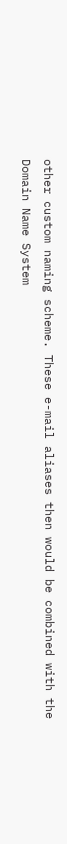other custom naming scheme. These e-mail aliases then would be combined with the Domain Name System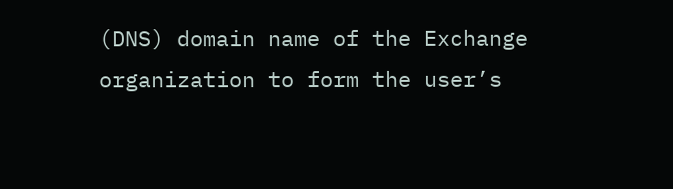(DNS) domain name of the Exchange organization to form the user’s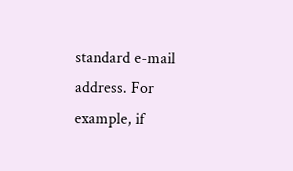standard e-mail address. For example, if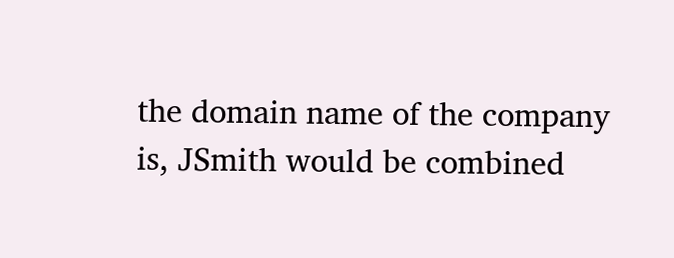the domain name of the company is, JSmith would be combined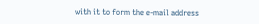with it to form the e-mail address